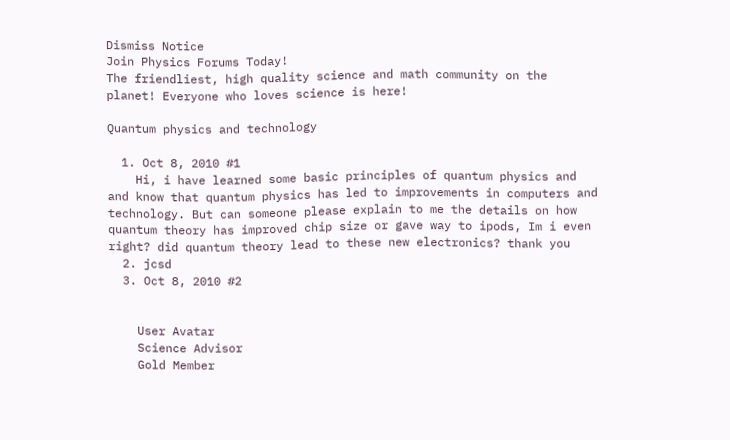Dismiss Notice
Join Physics Forums Today!
The friendliest, high quality science and math community on the planet! Everyone who loves science is here!

Quantum physics and technology

  1. Oct 8, 2010 #1
    Hi, i have learned some basic principles of quantum physics and and know that quantum physics has led to improvements in computers and technology. But can someone please explain to me the details on how quantum theory has improved chip size or gave way to ipods, Im i even right? did quantum theory lead to these new electronics? thank you
  2. jcsd
  3. Oct 8, 2010 #2


    User Avatar
    Science Advisor
    Gold Member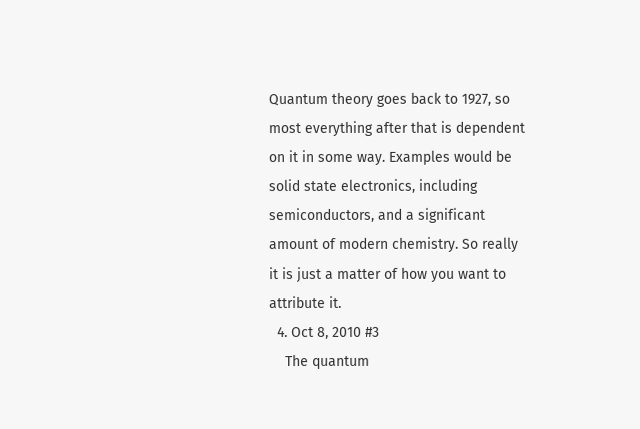Quantum theory goes back to 1927, so most everything after that is dependent on it in some way. Examples would be solid state electronics, including semiconductors, and a significant amount of modern chemistry. So really it is just a matter of how you want to attribute it.
  4. Oct 8, 2010 #3
    The quantum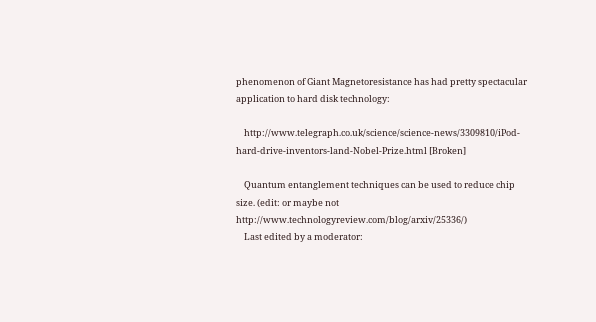phenomenon of Giant Magnetoresistance has had pretty spectacular application to hard disk technology:

    http://www.telegraph.co.uk/science/science-news/3309810/iPod-hard-drive-inventors-land-Nobel-Prize.html [Broken]

    Quantum entanglement techniques can be used to reduce chip size. (edit: or maybe not http://www.technologyreview.com/blog/arxiv/25336/)
    Last edited by a moderator: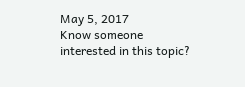May 5, 2017
Know someone interested in this topic?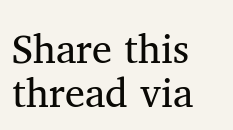Share this thread via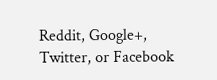Reddit, Google+, Twitter, or Facebook